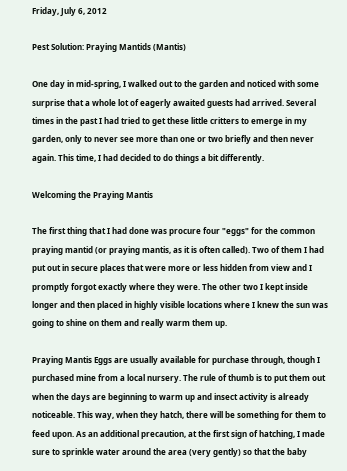Friday, July 6, 2012

Pest Solution: Praying Mantids (Mantis)

One day in mid-spring, I walked out to the garden and noticed with some surprise that a whole lot of eagerly awaited guests had arrived. Several times in the past I had tried to get these little critters to emerge in my garden, only to never see more than one or two briefly and then never again. This time, I had decided to do things a bit differently.

Welcoming the Praying Mantis

The first thing that I had done was procure four "eggs" for the common praying mantid (or praying mantis, as it is often called). Two of them I had put out in secure places that were more or less hidden from view and I promptly forgot exactly where they were. The other two I kept inside longer and then placed in highly visible locations where I knew the sun was going to shine on them and really warm them up.

Praying Mantis Eggs are usually available for purchase through, though I purchased mine from a local nursery. The rule of thumb is to put them out when the days are beginning to warm up and insect activity is already noticeable. This way, when they hatch, there will be something for them to feed upon. As an additional precaution, at the first sign of hatching, I made sure to sprinkle water around the area (very gently) so that the baby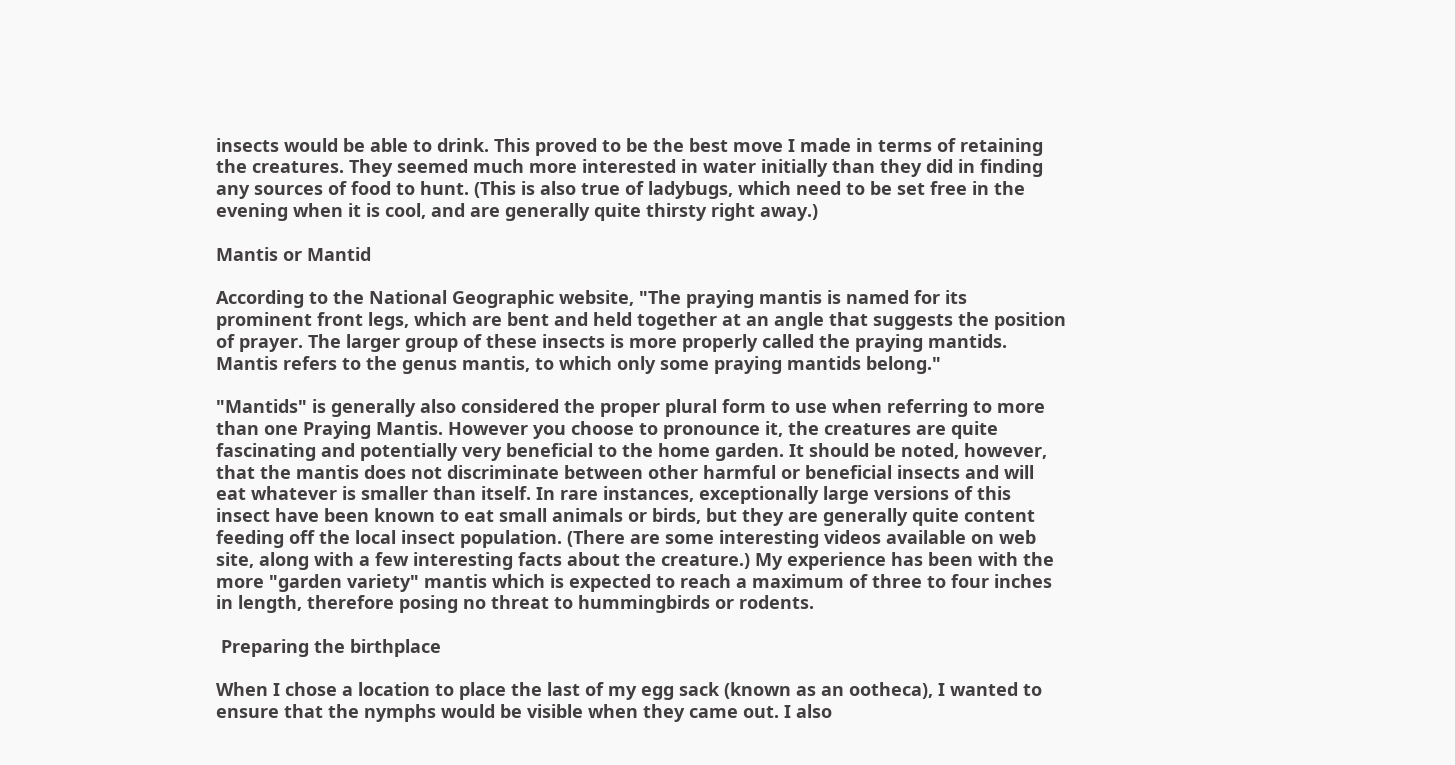insects would be able to drink. This proved to be the best move I made in terms of retaining the creatures. They seemed much more interested in water initially than they did in finding any sources of food to hunt. (This is also true of ladybugs, which need to be set free in the evening when it is cool, and are generally quite thirsty right away.)

Mantis or Mantid

According to the National Geographic website, "The praying mantis is named for its prominent front legs, which are bent and held together at an angle that suggests the position of prayer. The larger group of these insects is more properly called the praying mantids. Mantis refers to the genus mantis, to which only some praying mantids belong."

"Mantids" is generally also considered the proper plural form to use when referring to more than one Praying Mantis. However you choose to pronounce it, the creatures are quite fascinating and potentially very beneficial to the home garden. It should be noted, however, that the mantis does not discriminate between other harmful or beneficial insects and will eat whatever is smaller than itself. In rare instances, exceptionally large versions of this insect have been known to eat small animals or birds, but they are generally quite content feeding off the local insect population. (There are some interesting videos available on web site, along with a few interesting facts about the creature.) My experience has been with the more "garden variety" mantis which is expected to reach a maximum of three to four inches in length, therefore posing no threat to hummingbirds or rodents.

 Preparing the birthplace

When I chose a location to place the last of my egg sack (known as an ootheca), I wanted to ensure that the nymphs would be visible when they came out. I also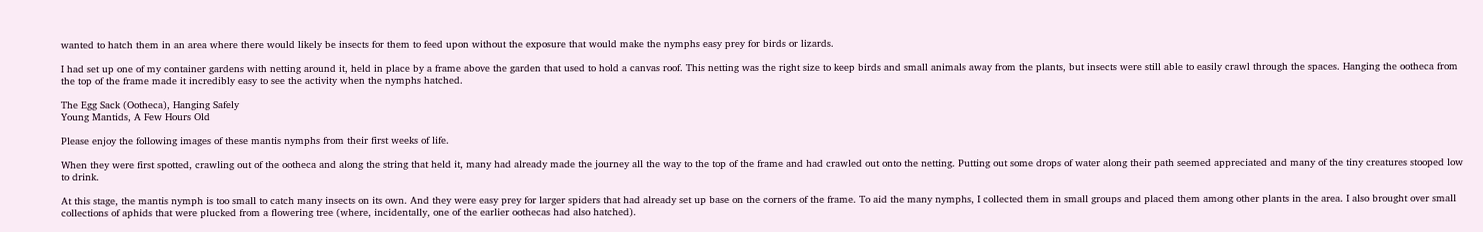wanted to hatch them in an area where there would likely be insects for them to feed upon without the exposure that would make the nymphs easy prey for birds or lizards.

I had set up one of my container gardens with netting around it, held in place by a frame above the garden that used to hold a canvas roof. This netting was the right size to keep birds and small animals away from the plants, but insects were still able to easily crawl through the spaces. Hanging the ootheca from the top of the frame made it incredibly easy to see the activity when the nymphs hatched.

The Egg Sack (Ootheca), Hanging Safely
Young Mantids, A Few Hours Old

Please enjoy the following images of these mantis nymphs from their first weeks of life.

When they were first spotted, crawling out of the ootheca and along the string that held it, many had already made the journey all the way to the top of the frame and had crawled out onto the netting. Putting out some drops of water along their path seemed appreciated and many of the tiny creatures stooped low to drink.

At this stage, the mantis nymph is too small to catch many insects on its own. And they were easy prey for larger spiders that had already set up base on the corners of the frame. To aid the many nymphs, I collected them in small groups and placed them among other plants in the area. I also brought over small collections of aphids that were plucked from a flowering tree (where, incidentally, one of the earlier oothecas had also hatched).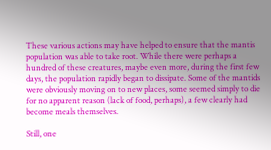These various actions may have helped to ensure that the mantis population was able to take root. While there were perhaps a hundred of these creatures, maybe even more, during the first few days, the population rapidly began to dissipate. Some of the mantids were obviously moving on to new places, some seemed simply to die for no apparent reason (lack of food, perhaps), a few clearly had become meals themselves.

Still, one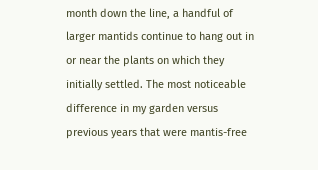month down the line, a handful of larger mantids continue to hang out in or near the plants on which they initially settled. The most noticeable difference in my garden versus previous years that were mantis-free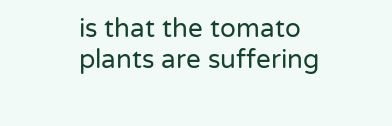is that the tomato plants are suffering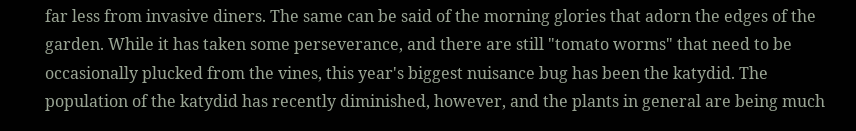far less from invasive diners. The same can be said of the morning glories that adorn the edges of the garden. While it has taken some perseverance, and there are still "tomato worms" that need to be occasionally plucked from the vines, this year's biggest nuisance bug has been the katydid. The population of the katydid has recently diminished, however, and the plants in general are being much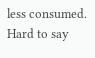less consumed. Hard to say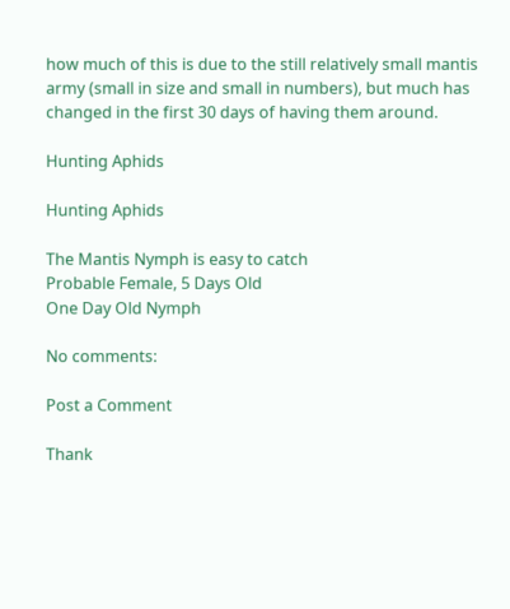how much of this is due to the still relatively small mantis army (small in size and small in numbers), but much has changed in the first 30 days of having them around.

Hunting Aphids

Hunting Aphids

The Mantis Nymph is easy to catch
Probable Female, 5 Days Old
One Day Old Nymph

No comments:

Post a Comment

Thank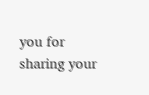you for sharing your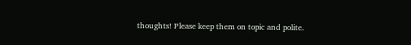thoughts! Please keep them on topic and polite.